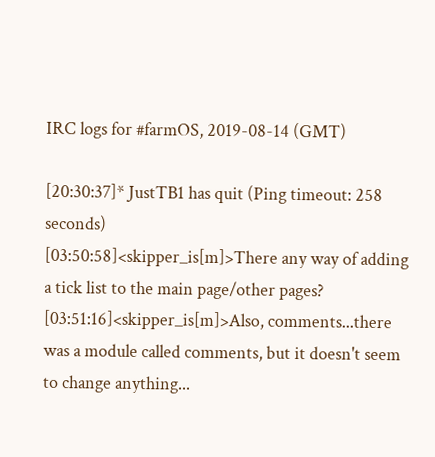IRC logs for #farmOS, 2019-08-14 (GMT)

[20:30:37]* JustTB1 has quit (Ping timeout: 258 seconds)
[03:50:58]<skipper_is[m]>There any way of adding a tick list to the main page/other pages?
[03:51:16]<skipper_is[m]>Also, comments...there was a module called comments, but it doesn't seem to change anything...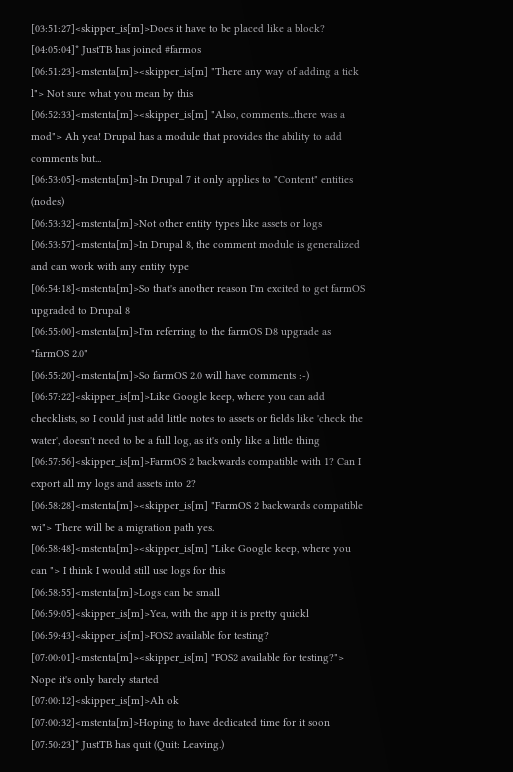[03:51:27]<skipper_is[m]>Does it have to be placed like a block?
[04:05:04]* JustTB has joined #farmos
[06:51:23]<mstenta[m]><skipper_is[m] "There any way of adding a tick l"> Not sure what you mean by this
[06:52:33]<mstenta[m]><skipper_is[m] "Also, comments...there was a mod"> Ah yea! Drupal has a module that provides the ability to add comments but...
[06:53:05]<mstenta[m]>In Drupal 7 it only applies to "Content" entities (nodes)
[06:53:32]<mstenta[m]>Not other entity types like assets or logs
[06:53:57]<mstenta[m]>In Drupal 8, the comment module is generalized and can work with any entity type
[06:54:18]<mstenta[m]>So that's another reason I'm excited to get farmOS upgraded to Drupal 8
[06:55:00]<mstenta[m]>I'm referring to the farmOS D8 upgrade as "farmOS 2.0"
[06:55:20]<mstenta[m]>So farmOS 2.0 will have comments :-)
[06:57:22]<skipper_is[m]>Like Google keep, where you can add checklists, so I could just add little notes to assets or fields like 'check the water', doesn't need to be a full log, as it's only like a little thing
[06:57:56]<skipper_is[m]>FarmOS 2 backwards compatible with 1? Can I export all my logs and assets into 2?
[06:58:28]<mstenta[m]><skipper_is[m] "FarmOS 2 backwards compatible wi"> There will be a migration path yes.
[06:58:48]<mstenta[m]><skipper_is[m] "Like Google keep, where you can "> I think I would still use logs for this
[06:58:55]<mstenta[m]>Logs can be small
[06:59:05]<skipper_is[m]>Yea, with the app it is pretty quickl
[06:59:43]<skipper_is[m]>FOS2 available for testing?
[07:00:01]<mstenta[m]><skipper_is[m] "FOS2 available for testing?"> Nope it's only barely started
[07:00:12]<skipper_is[m]>Ah ok
[07:00:32]<mstenta[m]>Hoping to have dedicated time for it soon
[07:50:23]* JustTB has quit (Quit: Leaving.)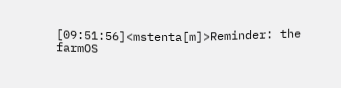[09:51:56]<mstenta[m]>Reminder: the farmOS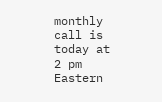monthly call is today at 2 pm Eastern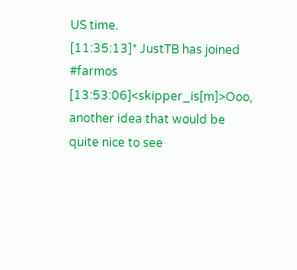US time.
[11:35:13]* JustTB has joined #farmos
[13:53:06]<skipper_is[m]>Ooo, another idea that would be quite nice to see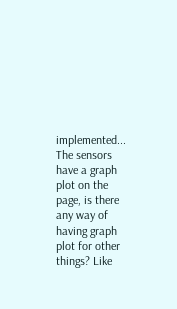implemented... The sensors have a graph plot on the page, is there any way of having graph plot for other things? Like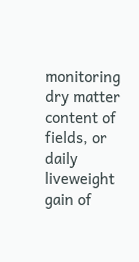monitoring dry matter content of fields, or daily liveweight gain of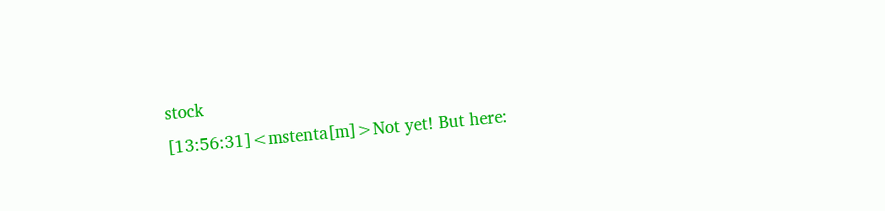stock
[13:56:31]<mstenta[m]>Not yet! But here: